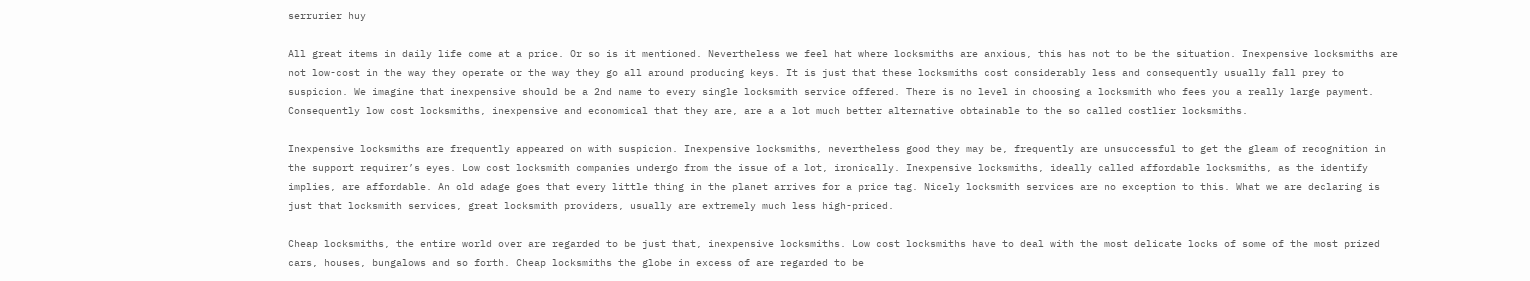serrurier huy

All great items in daily life come at a price. Or so is it mentioned. Nevertheless we feel hat where locksmiths are anxious, this has not to be the situation. Inexpensive locksmiths are not low-cost in the way they operate or the way they go all around producing keys. It is just that these locksmiths cost considerably less and consequently usually fall prey to suspicion. We imagine that inexpensive should be a 2nd name to every single locksmith service offered. There is no level in choosing a locksmith who fees you a really large payment. Consequently low cost locksmiths, inexpensive and economical that they are, are a a lot much better alternative obtainable to the so called costlier locksmiths.

Inexpensive locksmiths are frequently appeared on with suspicion. Inexpensive locksmiths, nevertheless good they may be, frequently are unsuccessful to get the gleam of recognition in the support requirer’s eyes. Low cost locksmith companies undergo from the issue of a lot, ironically. Inexpensive locksmiths, ideally called affordable locksmiths, as the identify implies, are affordable. An old adage goes that every little thing in the planet arrives for a price tag. Nicely locksmith services are no exception to this. What we are declaring is just that locksmith services, great locksmith providers, usually are extremely much less high-priced.

Cheap locksmiths, the entire world over are regarded to be just that, inexpensive locksmiths. Low cost locksmiths have to deal with the most delicate locks of some of the most prized cars, houses, bungalows and so forth. Cheap locksmiths the globe in excess of are regarded to be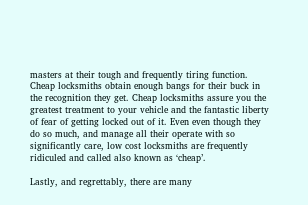masters at their tough and frequently tiring function. Cheap locksmiths obtain enough bangs for their buck in the recognition they get. Cheap locksmiths assure you the greatest treatment to your vehicle and the fantastic liberty of fear of getting locked out of it. Even even though they do so much, and manage all their operate with so significantly care, low cost locksmiths are frequently ridiculed and called also known as ‘cheap’.

Lastly, and regrettably, there are many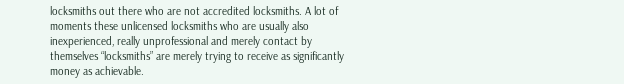locksmiths out there who are not accredited locksmiths. A lot of moments these unlicensed locksmiths who are usually also inexperienced, really unprofessional and merely contact by themselves “locksmiths” are merely trying to receive as significantly money as achievable.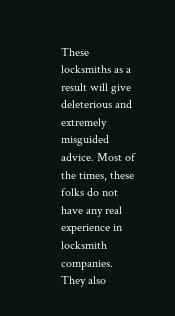These locksmiths as a result will give deleterious and extremely misguided advice. Most of the times, these folks do not have any real experience in locksmith companies. They also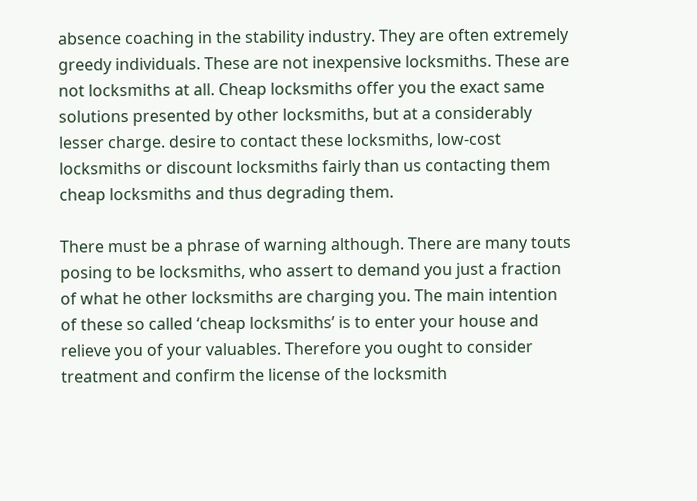absence coaching in the stability industry. They are often extremely greedy individuals. These are not inexpensive locksmiths. These are not locksmiths at all. Cheap locksmiths offer you the exact same solutions presented by other locksmiths, but at a considerably lesser charge. desire to contact these locksmiths, low-cost locksmiths or discount locksmiths fairly than us contacting them cheap locksmiths and thus degrading them.

There must be a phrase of warning although. There are many touts posing to be locksmiths, who assert to demand you just a fraction of what he other locksmiths are charging you. The main intention of these so called ‘cheap locksmiths’ is to enter your house and relieve you of your valuables. Therefore you ought to consider treatment and confirm the license of the locksmith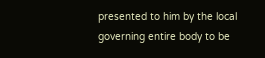presented to him by the local governing entire body to be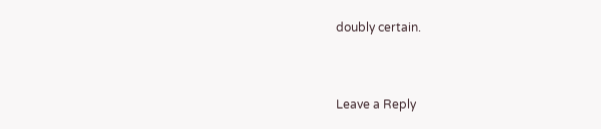doubly certain.


Leave a Reply